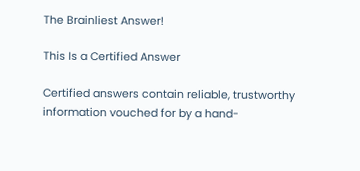The Brainliest Answer!

This Is a Certified Answer

Certified answers contain reliable, trustworthy information vouched for by a hand-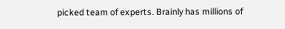picked team of experts. Brainly has millions of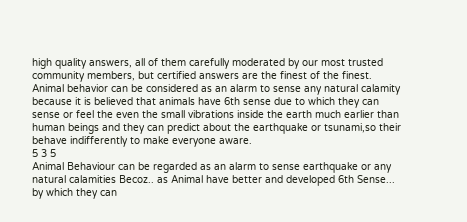high quality answers, all of them carefully moderated by our most trusted community members, but certified answers are the finest of the finest.
Animal behavior can be considered as an alarm to sense any natural calamity because it is believed that animals have 6th sense due to which they can sense or feel the even the small vibrations inside the earth much earlier than human beings and they can predict about the earthquake or tsunami,so their behave indifferently to make everyone aware.
5 3 5
Animal Behaviour can be regarded as an alarm to sense earthquake or any natural calamities Becoz.. as Animal have better and developed 6th Sense... by which they can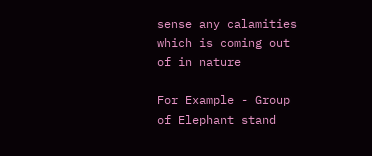sense any calamities which is coming out of in nature

For Example - Group of Elephant stand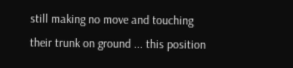still making no move and touching their trunk on ground ... this position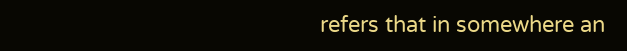refers that in somewhere an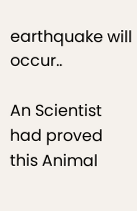earthquake will occur..

An Scientist had proved this Animal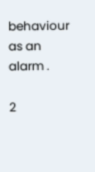behaviour as an alarm .

2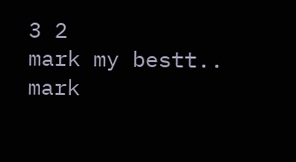3 2
mark my bestt..
mark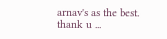arnav's as the best.
thank u ...